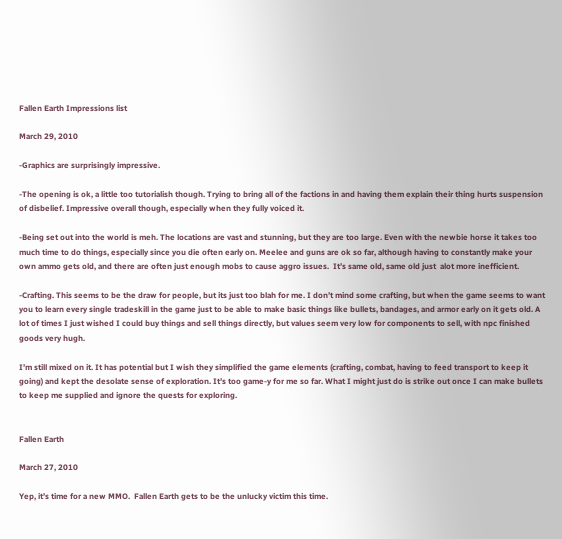Fallen Earth Impressions list

March 29, 2010

-Graphics are surprisingly impressive.

-The opening is ok, a little too tutorialish though. Trying to bring all of the factions in and having them explain their thing hurts suspension of disbelief. Impressive overall though, especially when they fully voiced it.

-Being set out into the world is meh. The locations are vast and stunning, but they are too large. Even with the newbie horse it takes too much time to do things, especially since you die often early on. Meelee and guns are ok so far, although having to constantly make your own ammo gets old, and there are often just enough mobs to cause aggro issues.  It’s same old, same old just  alot more inefficient.

-Crafting. This seems to be the draw for people, but its just too blah for me. I don’t mind some crafting, but when the game seems to want you to learn every single tradeskill in the game just to be able to make basic things like bullets, bandages, and armor early on it gets old. A lot of times I just wished I could buy things and sell things directly, but values seem very low for components to sell, with npc finished goods very hugh.

I’m still mixed on it. It has potential but I wish they simplified the game elements (crafting, combat, having to feed transport to keep it going) and kept the desolate sense of exploration. It’s too game-y for me so far. What I might just do is strike out once I can make bullets to keep me supplied and ignore the quests for exploring.


Fallen Earth

March 27, 2010

Yep, it’s time for a new MMO.  Fallen Earth gets to be the unlucky victim this time.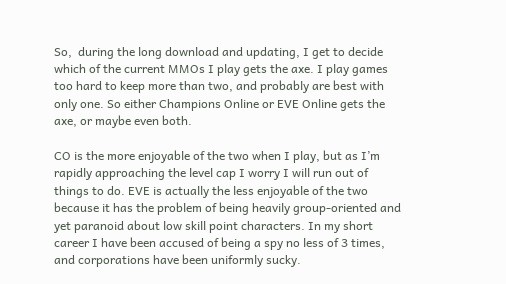So,  during the long download and updating, I get to decide which of the current MMOs I play gets the axe. I play games too hard to keep more than two, and probably are best with only one. So either Champions Online or EVE Online gets the axe, or maybe even both.

CO is the more enjoyable of the two when I play, but as I’m rapidly approaching the level cap I worry I will run out of things to do. EVE is actually the less enjoyable of the two because it has the problem of being heavily group-oriented and yet paranoid about low skill point characters. In my short career I have been accused of being a spy no less of 3 times, and corporations have been uniformly sucky.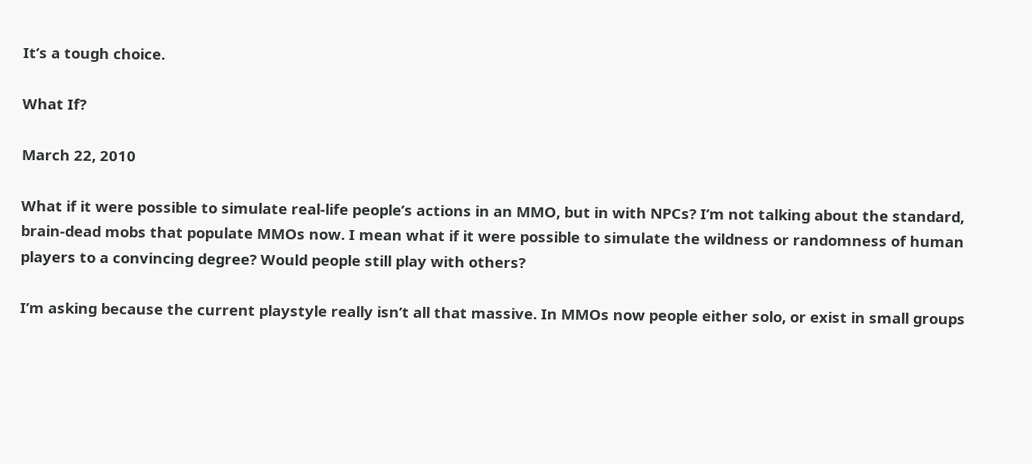It’s a tough choice.

What If?

March 22, 2010

What if it were possible to simulate real-life people’s actions in an MMO, but in with NPCs? I’m not talking about the standard, brain-dead mobs that populate MMOs now. I mean what if it were possible to simulate the wildness or randomness of human players to a convincing degree? Would people still play with others?

I’m asking because the current playstyle really isn’t all that massive. In MMOs now people either solo, or exist in small groups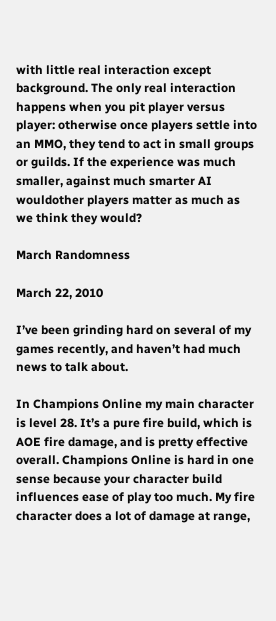with little real interaction except background. The only real interaction happens when you pit player versus player: otherwise once players settle into an MMO, they tend to act in small groups or guilds. If the experience was much smaller, against much smarter AI wouldother players matter as much as we think they would?

March Randomness

March 22, 2010

I’ve been grinding hard on several of my games recently, and haven’t had much news to talk about.

In Champions Online my main character is level 28. It’s a pure fire build, which is AOE fire damage, and is pretty effective overall. Champions Online is hard in one sense because your character build influences ease of play too much. My fire character does a lot of damage at range,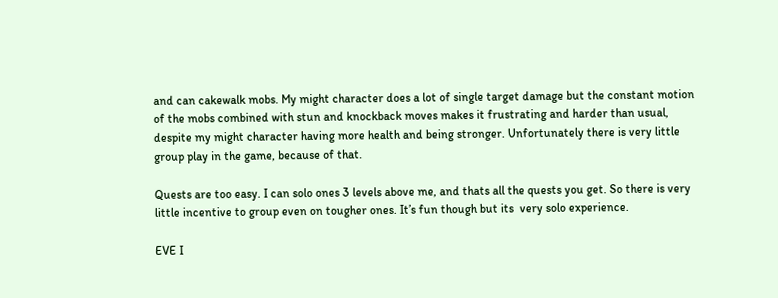and can cakewalk mobs. My might character does a lot of single target damage but the constant motion of the mobs combined with stun and knockback moves makes it frustrating and harder than usual, despite my might character having more health and being stronger. Unfortunately there is very little group play in the game, because of that.

Quests are too easy. I can solo ones 3 levels above me, and thats all the quests you get. So there is very little incentive to group even on tougher ones. It’s fun though but its  very solo experience.

EVE I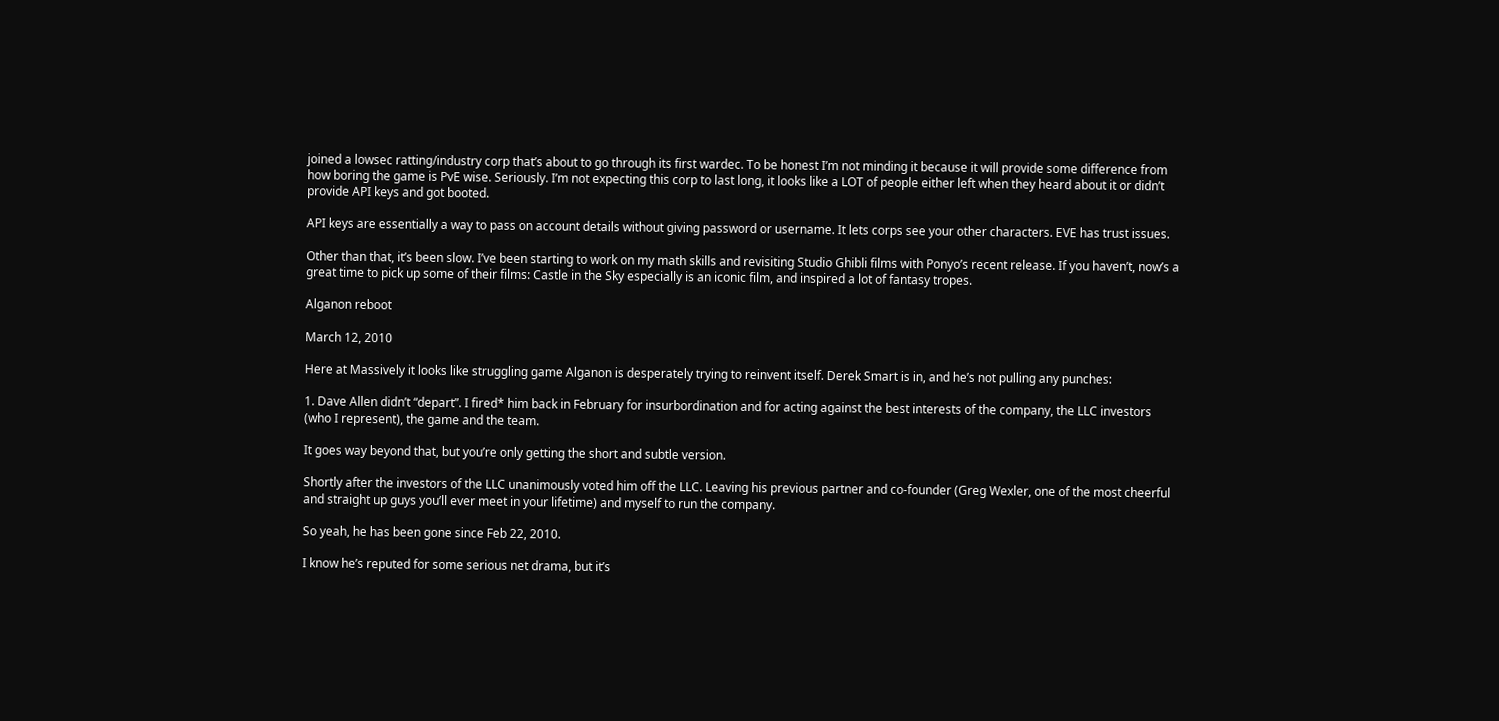joined a lowsec ratting/industry corp that’s about to go through its first wardec. To be honest I’m not minding it because it will provide some difference from how boring the game is PvE wise. Seriously. I’m not expecting this corp to last long, it looks like a LOT of people either left when they heard about it or didn’t provide API keys and got booted.

API keys are essentially a way to pass on account details without giving password or username. It lets corps see your other characters. EVE has trust issues.

Other than that, it’s been slow. I’ve been starting to work on my math skills and revisiting Studio Ghibli films with Ponyo’s recent release. If you haven’t, now’s a great time to pick up some of their films: Castle in the Sky especially is an iconic film, and inspired a lot of fantasy tropes.

Alganon reboot

March 12, 2010

Here at Massively it looks like struggling game Alganon is desperately trying to reinvent itself. Derek Smart is in, and he’s not pulling any punches:

1. Dave Allen didn’t “depart”. I fired* him back in February for insurbordination and for acting against the best interests of the company, the LLC investors (who I represent), the game and the team.

It goes way beyond that, but you’re only getting the short and subtle version.

Shortly after the investors of the LLC unanimously voted him off the LLC. Leaving his previous partner and co-founder (Greg Wexler, one of the most cheerful and straight up guys you’ll ever meet in your lifetime) and myself to run the company.

So yeah, he has been gone since Feb 22, 2010.

I know he’s reputed for some serious net drama, but it’s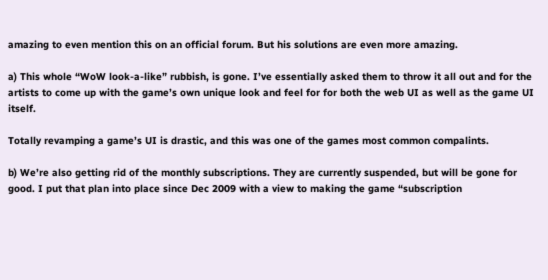amazing to even mention this on an official forum. But his solutions are even more amazing.

a) This whole “WoW look-a-like” rubbish, is gone. I’ve essentially asked them to throw it all out and for the artists to come up with the game’s own unique look and feel for for both the web UI as well as the game UI itself.

Totally revamping a game’s UI is drastic, and this was one of the games most common compalints.

b) We’re also getting rid of the monthly subscriptions. They are currently suspended, but will be gone for good. I put that plan into place since Dec 2009 with a view to making the game “subscription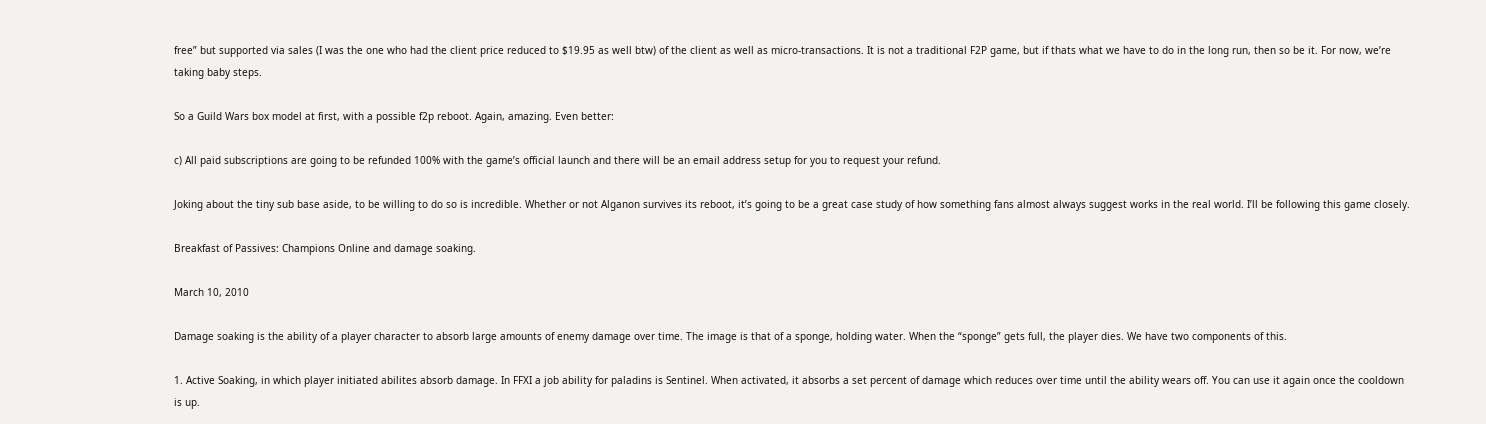free” but supported via sales (I was the one who had the client price reduced to $19.95 as well btw) of the client as well as micro-transactions. It is not a traditional F2P game, but if thats what we have to do in the long run, then so be it. For now, we’re taking baby steps.

So a Guild Wars box model at first, with a possible f2p reboot. Again, amazing. Even better:

c) All paid subscriptions are going to be refunded 100% with the game’s official launch and there will be an email address setup for you to request your refund.

Joking about the tiny sub base aside, to be willing to do so is incredible. Whether or not Alganon survives its reboot, it’s going to be a great case study of how something fans almost always suggest works in the real world. I’ll be following this game closely.

Breakfast of Passives: Champions Online and damage soaking.

March 10, 2010

Damage soaking is the ability of a player character to absorb large amounts of enemy damage over time. The image is that of a sponge, holding water. When the “sponge” gets full, the player dies. We have two components of this.

1. Active Soaking, in which player initiated abilites absorb damage. In FFXI a job ability for paladins is Sentinel. When activated, it absorbs a set percent of damage which reduces over time until the ability wears off. You can use it again once the cooldown is up.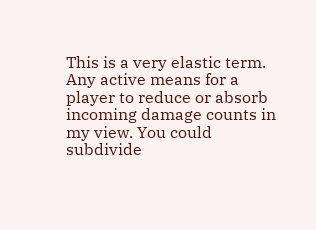This is a very elastic term. Any active means for a player to reduce or absorb incoming damage counts in my view. You could subdivide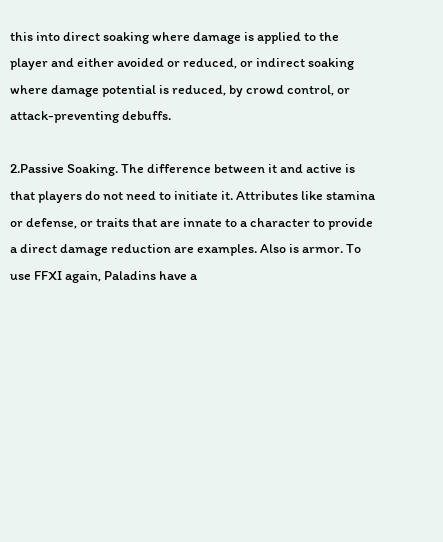this into direct soaking where damage is applied to the player and either avoided or reduced, or indirect soaking where damage potential is reduced, by crowd control, or attack-preventing debuffs.

2.Passive Soaking. The difference between it and active is that players do not need to initiate it. Attributes like stamina or defense, or traits that are innate to a character to provide a direct damage reduction are examples. Also is armor. To use FFXI again, Paladins have a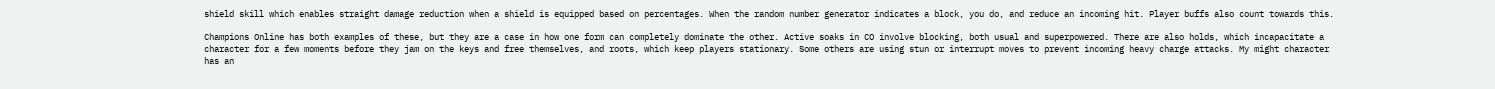shield skill which enables straight damage reduction when a shield is equipped based on percentages. When the random number generator indicates a block, you do, and reduce an incoming hit. Player buffs also count towards this.

Champions Online has both examples of these, but they are a case in how one form can completely dominate the other. Active soaks in CO involve blocking, both usual and superpowered. There are also holds, which incapacitate a character for a few moments before they jam on the keys and free themselves, and roots, which keep players stationary. Some others are using stun or interrupt moves to prevent incoming heavy charge attacks. My might character has an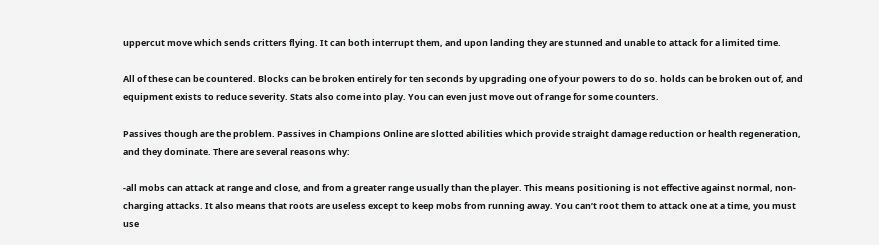uppercut move which sends critters flying. It can both interrupt them, and upon landing they are stunned and unable to attack for a limited time.

All of these can be countered. Blocks can be broken entirely for ten seconds by upgrading one of your powers to do so. holds can be broken out of, and equipment exists to reduce severity. Stats also come into play. You can even just move out of range for some counters.

Passives though are the problem. Passives in Champions Online are slotted abilities which provide straight damage reduction or health regeneration, and they dominate. There are several reasons why:

-all mobs can attack at range and close, and from a greater range usually than the player. This means positioning is not effective against normal, non-charging attacks. It also means that roots are useless except to keep mobs from running away. You can’t root them to attack one at a time, you must use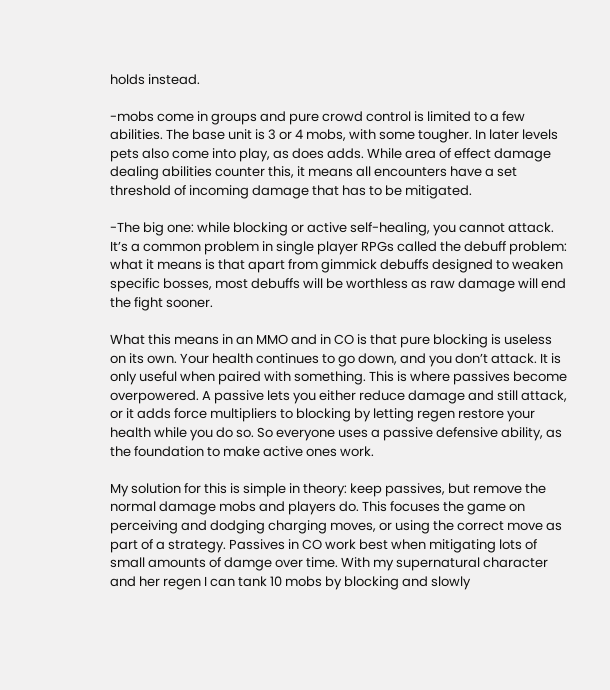holds instead.

-mobs come in groups and pure crowd control is limited to a few abilities. The base unit is 3 or 4 mobs, with some tougher. In later levels pets also come into play, as does adds. While area of effect damage dealing abilities counter this, it means all encounters have a set threshold of incoming damage that has to be mitigated.

-The big one: while blocking or active self-healing, you cannot attack. It’s a common problem in single player RPGs called the debuff problem: what it means is that apart from gimmick debuffs designed to weaken specific bosses, most debuffs will be worthless as raw damage will end the fight sooner.

What this means in an MMO and in CO is that pure blocking is useless on its own. Your health continues to go down, and you don’t attack. It is only useful when paired with something. This is where passives become overpowered. A passive lets you either reduce damage and still attack, or it adds force multipliers to blocking by letting regen restore your health while you do so. So everyone uses a passive defensive ability, as the foundation to make active ones work.

My solution for this is simple in theory: keep passives, but remove the normal damage mobs and players do. This focuses the game on perceiving and dodging charging moves, or using the correct move as part of a strategy. Passives in CO work best when mitigating lots of small amounts of damge over time. With my supernatural character and her regen I can tank 10 mobs by blocking and slowly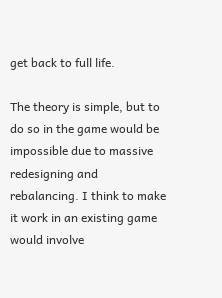get back to full life.

The theory is simple, but to do so in the game would be impossible due to massive redesigning and rebalancing. I think to make it work in an existing game would involve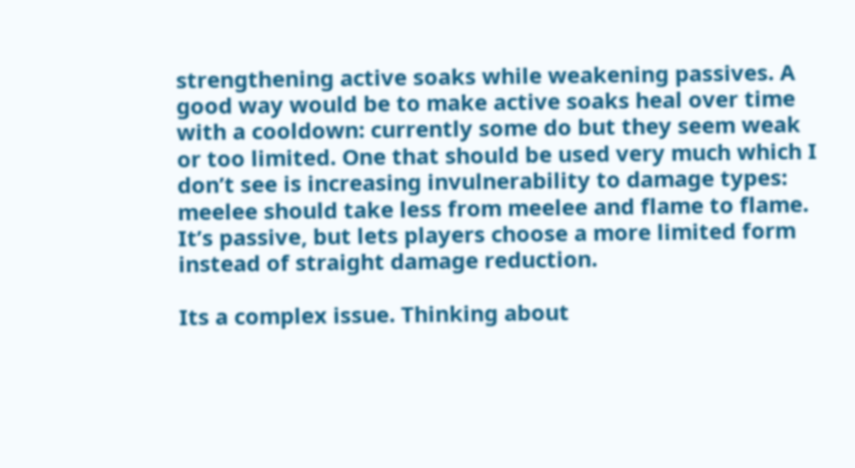strengthening active soaks while weakening passives. A good way would be to make active soaks heal over time with a cooldown: currently some do but they seem weak or too limited. One that should be used very much which I don’t see is increasing invulnerability to damage types: meelee should take less from meelee and flame to flame. It’s passive, but lets players choose a more limited form instead of straight damage reduction.

Its a complex issue. Thinking about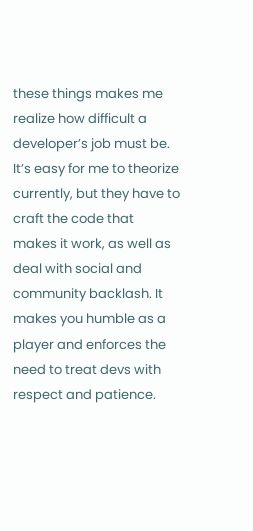these things makes me realize how difficult a developer’s job must be. It’s easy for me to theorize currently, but they have to craft the code that makes it work, as well as deal with social and community backlash. It makes you humble as a player and enforces the need to treat devs with respect and patience.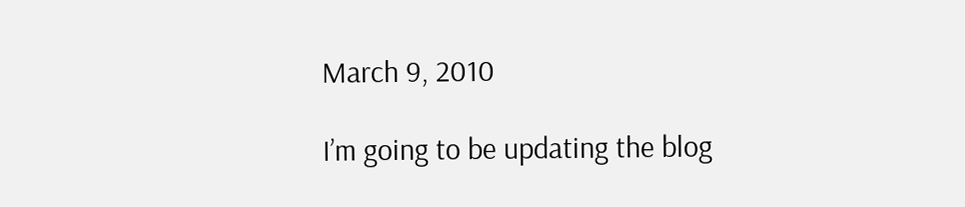March 9, 2010

I’m going to be updating the blog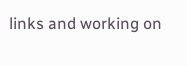links and working on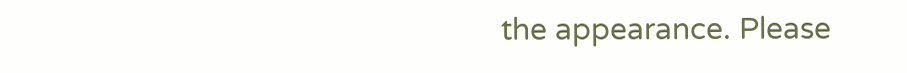the appearance. Please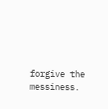forgive the messiness.